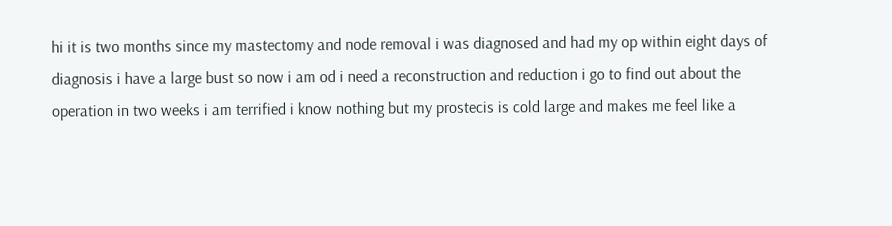hi it is two months since my mastectomy and node removal i was diagnosed and had my op within eight days of diagnosis i have a large bust so now i am od i need a reconstruction and reduction i go to find out about the operation in two weeks i am terrified i know nothing but my prostecis is cold large and makes me feel like a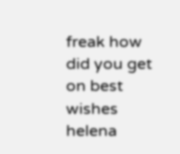freak how did you get on best wishes helena